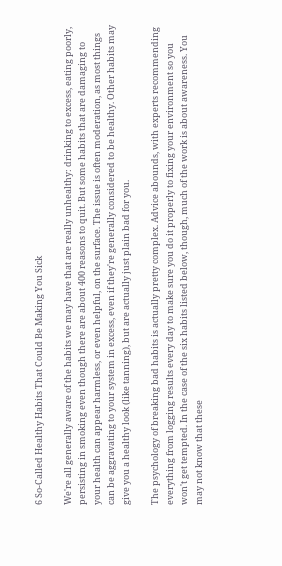6 So-Called Healthy Habits That Could Be Making You Sick

We're all generally aware of the habits we may have that are really unhealthy: drinking to excess, eating poorly, persisting in smoking even though there are about 400 reasons to quit. But some habits that are damaging to your health can appear harmless, or even helpful, on the surface. The issue is often moderation, as most things can be aggravating to your system in excess, even if they're generally considered to be healthy. Other habits may give you a healthy look (like tanning), but are actually just plain bad for you.

The psychology of breaking bad habits is actually pretty complex. Advice abounds, with experts recommending everything from logging results every day to make sure you do it properly to fixing your environment so you won't get tempted. In the case of the six habits listed below, though, much of the work is about awareness. You may not know that these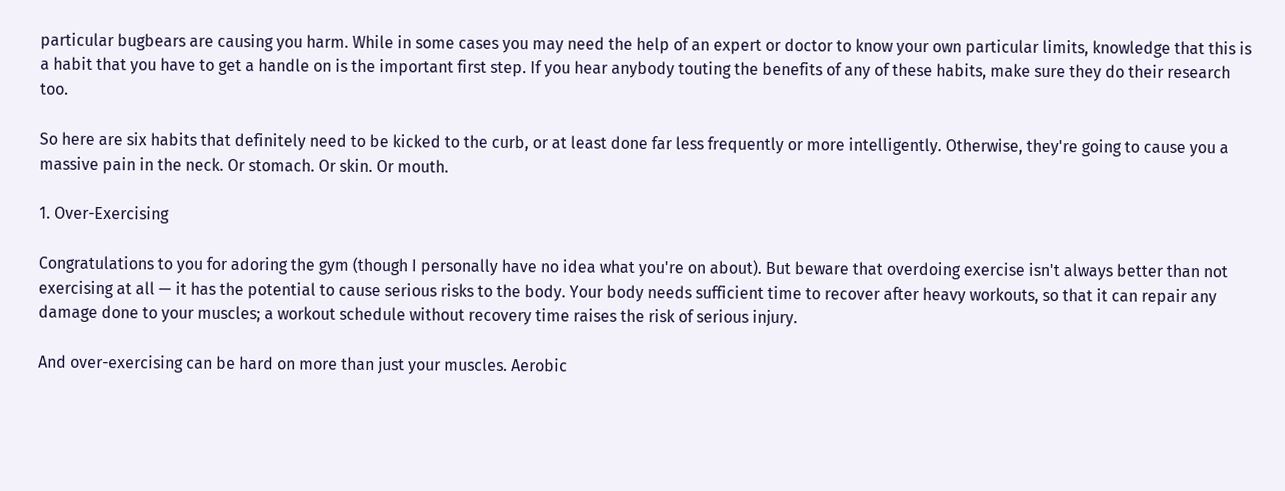particular bugbears are causing you harm. While in some cases you may need the help of an expert or doctor to know your own particular limits, knowledge that this is a habit that you have to get a handle on is the important first step. If you hear anybody touting the benefits of any of these habits, make sure they do their research too.

So here are six habits that definitely need to be kicked to the curb, or at least done far less frequently or more intelligently. Otherwise, they're going to cause you a massive pain in the neck. Or stomach. Or skin. Or mouth.

1. Over-Exercising

Congratulations to you for adoring the gym (though I personally have no idea what you're on about). But beware that overdoing exercise isn't always better than not exercising at all — it has the potential to cause serious risks to the body. Your body needs sufficient time to recover after heavy workouts, so that it can repair any damage done to your muscles; a workout schedule without recovery time raises the risk of serious injury.

And over-exercising can be hard on more than just your muscles. Aerobic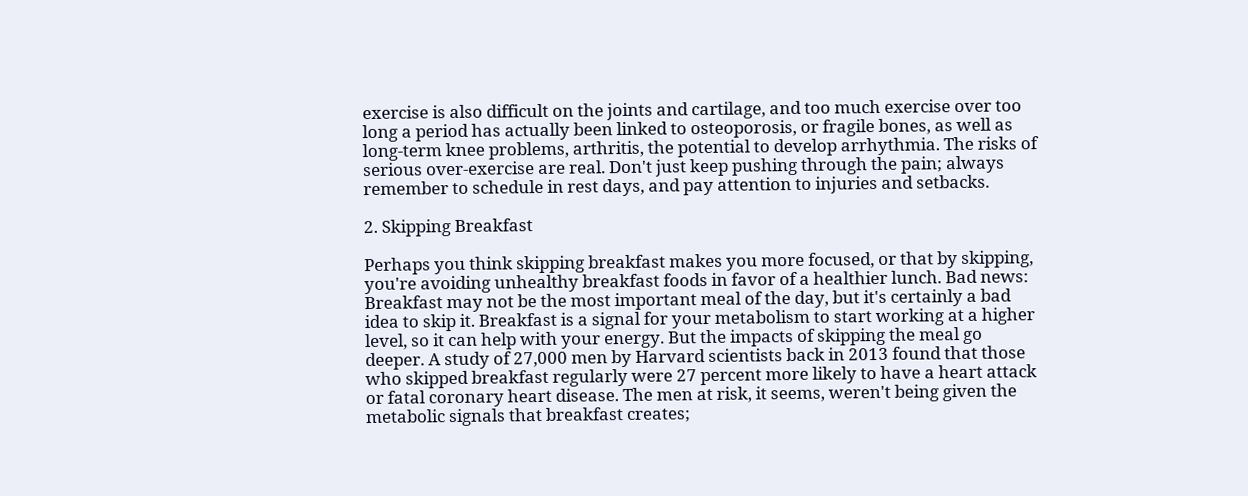exercise is also difficult on the joints and cartilage, and too much exercise over too long a period has actually been linked to osteoporosis, or fragile bones, as well as long-term knee problems, arthritis, the potential to develop arrhythmia. The risks of serious over-exercise are real. Don't just keep pushing through the pain; always remember to schedule in rest days, and pay attention to injuries and setbacks.

2. Skipping Breakfast

Perhaps you think skipping breakfast makes you more focused, or that by skipping, you're avoiding unhealthy breakfast foods in favor of a healthier lunch. Bad news: Breakfast may not be the most important meal of the day, but it's certainly a bad idea to skip it. Breakfast is a signal for your metabolism to start working at a higher level, so it can help with your energy. But the impacts of skipping the meal go deeper. A study of 27,000 men by Harvard scientists back in 2013 found that those who skipped breakfast regularly were 27 percent more likely to have a heart attack or fatal coronary heart disease. The men at risk, it seems, weren't being given the metabolic signals that breakfast creates;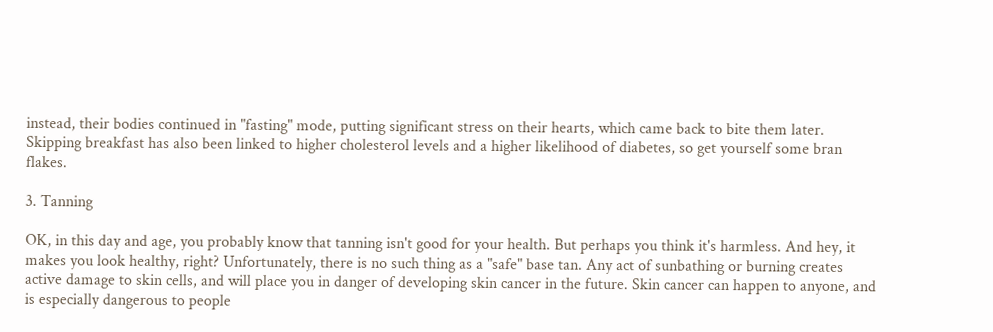instead, their bodies continued in "fasting" mode, putting significant stress on their hearts, which came back to bite them later. Skipping breakfast has also been linked to higher cholesterol levels and a higher likelihood of diabetes, so get yourself some bran flakes.

3. Tanning

OK, in this day and age, you probably know that tanning isn't good for your health. But perhaps you think it's harmless. And hey, it makes you look healthy, right? Unfortunately, there is no such thing as a "safe" base tan. Any act of sunbathing or burning creates active damage to skin cells, and will place you in danger of developing skin cancer in the future. Skin cancer can happen to anyone, and is especially dangerous to people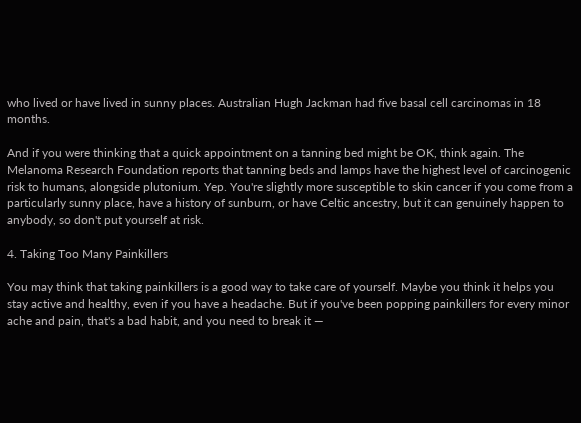who lived or have lived in sunny places. Australian Hugh Jackman had five basal cell carcinomas in 18 months.

And if you were thinking that a quick appointment on a tanning bed might be OK, think again. The Melanoma Research Foundation reports that tanning beds and lamps have the highest level of carcinogenic risk to humans, alongside plutonium. Yep. You're slightly more susceptible to skin cancer if you come from a particularly sunny place, have a history of sunburn, or have Celtic ancestry, but it can genuinely happen to anybody, so don't put yourself at risk.

4. Taking Too Many Painkillers

You may think that taking painkillers is a good way to take care of yourself. Maybe you think it helps you stay active and healthy, even if you have a headache. But if you've been popping painkillers for every minor ache and pain, that's a bad habit, and you need to break it —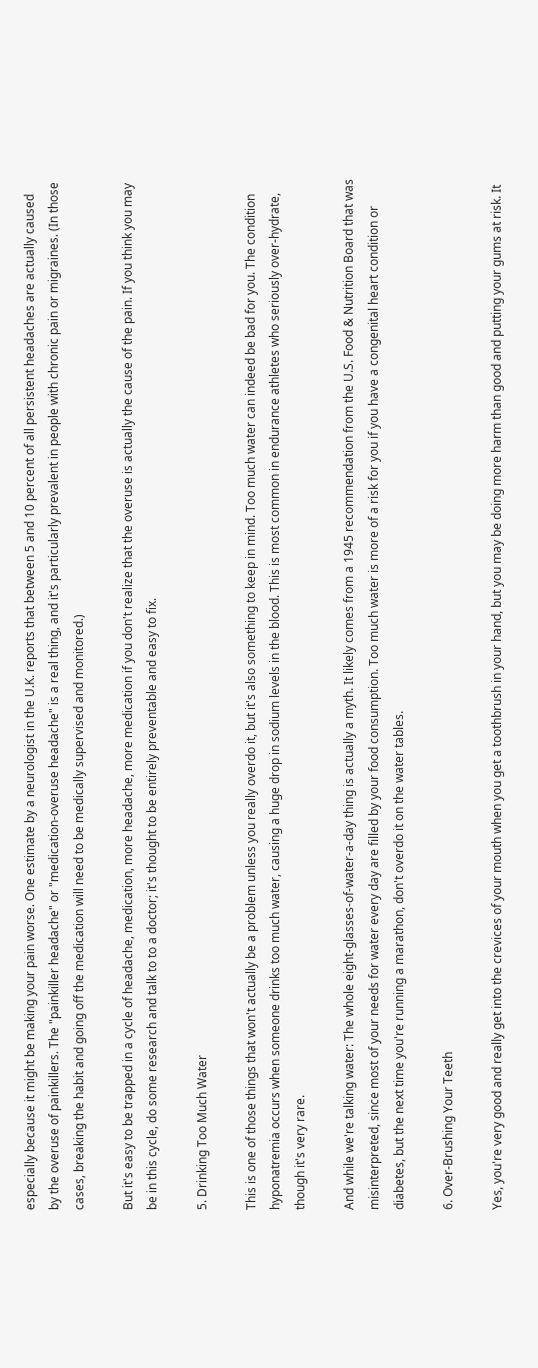especially because it might be making your pain worse. One estimate by a neurologist in the U.K. reports that between 5 and 10 percent of all persistent headaches are actually caused by the overuse of painkillers. The "painkiller headache" or "medication-overuse headache" is a real thing, and it's particularly prevalent in people with chronic pain or migraines. (In those cases, breaking the habit and going off the medication will need to be medically supervised and monitored.)

But it's easy to be trapped in a cycle of headache, medication, more headache, more medication if you don't realize that the overuse is actually the cause of the pain. If you think you may be in this cycle, do some research and talk to to a doctor; it's thought to be entirely preventable and easy to fix.

5. Drinking Too Much Water

This is one of those things that won't actually be a problem unless you really overdo it, but it's also something to keep in mind. Too much water can indeed be bad for you. The condition hyponatremia occurs when someone drinks too much water, causing a huge drop in sodium levels in the blood. This is most common in endurance athletes who seriously over-hydrate, though it's very rare.

And while we're talking water: The whole eight-glasses-of-water-a-day thing is actually a myth. It likely comes from a 1945 recommendation from the U.S. Food & Nutrition Board that was misinterpreted, since most of your needs for water every day are filled by your food consumption. Too much water is more of a risk for you if you have a congenital heart condition or diabetes, but the next time you're running a marathon, don't overdo it on the water tables.

6. Over-Brushing Your Teeth

Yes, you're very good and really get into the crevices of your mouth when you get a toothbrush in your hand, but you may be doing more harm than good and putting your gums at risk. It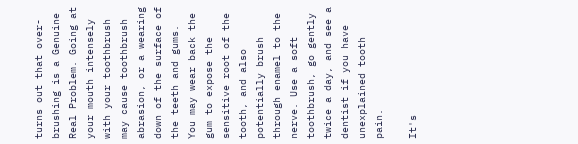turns out that over-brushing is a Genuine Real Problem. Going at your mouth intensely with your toothbrush may cause toothbrush abrasion, or a wearing down of the surface of the teeth and gums. You may wear back the gum to expose the sensitive root of the tooth, and also potentially brush through enamel to the nerve. Use a soft toothbrush, go gently twice a day, and see a dentist if you have unexplained tooth pain.

It's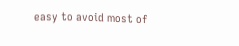easy to avoid most of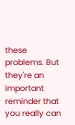these problems. But they're an important reminder that you really can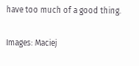have too much of a good thing.

Images: Maciej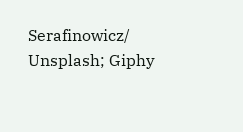Serafinowicz/ Unsplash; Giphy